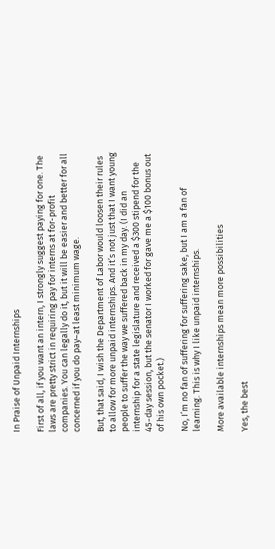In Praise of Unpaid Internships

First of all, if you want an intern, I strongly suggest paying for one. The laws are pretty strict in requiring pay for interns at for-profit companies. You can legally do it, but it will be easier and better for all concerned if you do pay–at least minimum wage.

But, that said, I wish the Department of Labor would loosen their rules to allow for more unpaid internships. And it’s not just that I want young people to suffer the way we suffered back in my day. (I did an internship for a state legislature and received a $300 stipend for the 45-day session, but the senator I worked for gave me a $100 bonus out of his own pocket.)

No, I’m no fan of suffering for suffering sake, but I am a fan of learning. This is why I like unpaid internships.

More available internships mean more possibilities

Yes, the best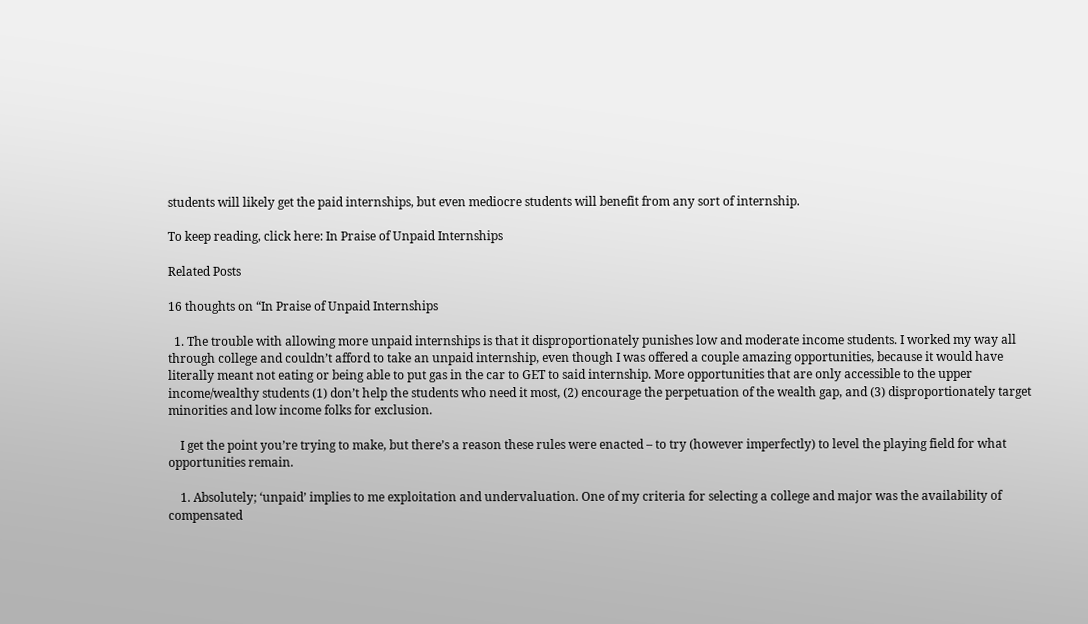students will likely get the paid internships, but even mediocre students will benefit from any sort of internship.

To keep reading, click here: In Praise of Unpaid Internships

Related Posts

16 thoughts on “In Praise of Unpaid Internships

  1. The trouble with allowing more unpaid internships is that it disproportionately punishes low and moderate income students. I worked my way all through college and couldn’t afford to take an unpaid internship, even though I was offered a couple amazing opportunities, because it would have literally meant not eating or being able to put gas in the car to GET to said internship. More opportunities that are only accessible to the upper income/wealthy students (1) don’t help the students who need it most, (2) encourage the perpetuation of the wealth gap, and (3) disproportionately target minorities and low income folks for exclusion.

    I get the point you’re trying to make, but there’s a reason these rules were enacted – to try (however imperfectly) to level the playing field for what opportunities remain.

    1. Absolutely; ‘unpaid’ implies to me exploitation and undervaluation. One of my criteria for selecting a college and major was the availability of compensated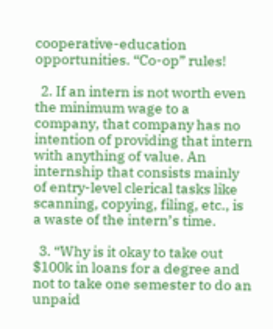cooperative-education opportunities. “Co-op” rules!

  2. If an intern is not worth even the minimum wage to a company, that company has no intention of providing that intern with anything of value. An internship that consists mainly of entry-level clerical tasks like scanning, copying, filing, etc., is a waste of the intern’s time.

  3. “Why is it okay to take out $100k in loans for a degree and not to take one semester to do an unpaid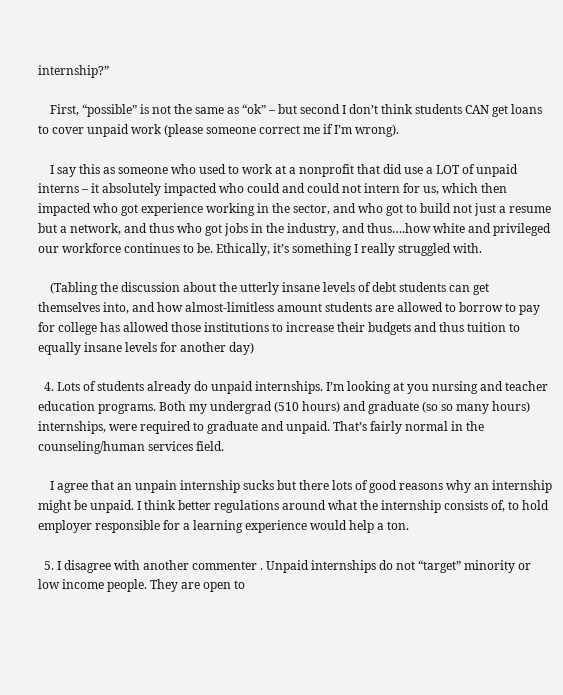internship?”

    First, “possible” is not the same as “ok” – but second I don’t think students CAN get loans to cover unpaid work (please someone correct me if I’m wrong).

    I say this as someone who used to work at a nonprofit that did use a LOT of unpaid interns – it absolutely impacted who could and could not intern for us, which then impacted who got experience working in the sector, and who got to build not just a resume but a network, and thus who got jobs in the industry, and thus….how white and privileged our workforce continues to be. Ethically, it’s something I really struggled with.

    (Tabling the discussion about the utterly insane levels of debt students can get themselves into, and how almost-limitless amount students are allowed to borrow to pay for college has allowed those institutions to increase their budgets and thus tuition to equally insane levels for another day)

  4. Lots of students already do unpaid internships. I’m looking at you nursing and teacher education programs. Both my undergrad (510 hours) and graduate (so so many hours) internships, were required to graduate and unpaid. That’s fairly normal in the counseling/human services field.

    I agree that an unpain internship sucks but there lots of good reasons why an internship might be unpaid. I think better regulations around what the internship consists of, to hold employer responsible for a learning experience would help a ton.

  5. I disagree with another commenter . Unpaid internships do not “target” minority or low income people. They are open to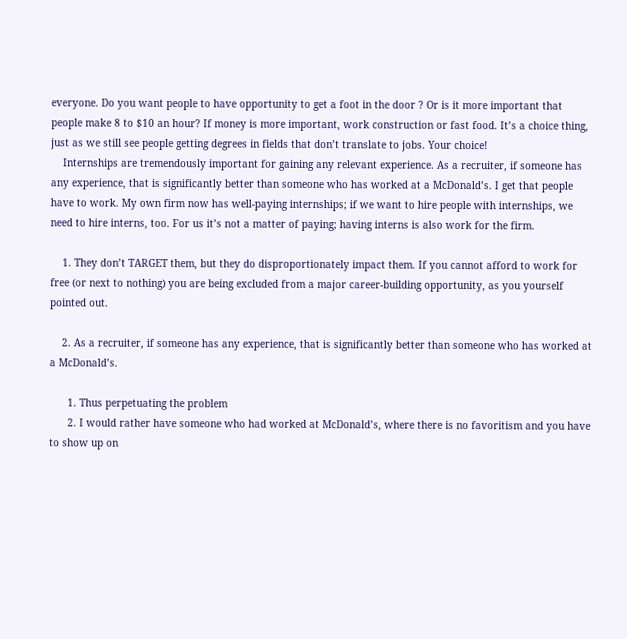everyone. Do you want people to have opportunity to get a foot in the door ? Or is it more important that people make 8 to $10 an hour? If money is more important, work construction or fast food. It’s a choice thing, just as we still see people getting degrees in fields that don’t translate to jobs. Your choice!
    Internships are tremendously important for gaining any relevant experience. As a recruiter, if someone has any experience, that is significantly better than someone who has worked at a McDonald’s. I get that people have to work. My own firm now has well-paying internships; if we want to hire people with internships, we need to hire interns, too. For us it’s not a matter of paying; having interns is also work for the firm.

    1. They don’t TARGET them, but they do disproportionately impact them. If you cannot afford to work for free (or next to nothing) you are being excluded from a major career-building opportunity, as you yourself pointed out.

    2. As a recruiter, if someone has any experience, that is significantly better than someone who has worked at a McDonald’s.

      1. Thus perpetuating the problem
      2. I would rather have someone who had worked at McDonald’s, where there is no favoritism and you have to show up on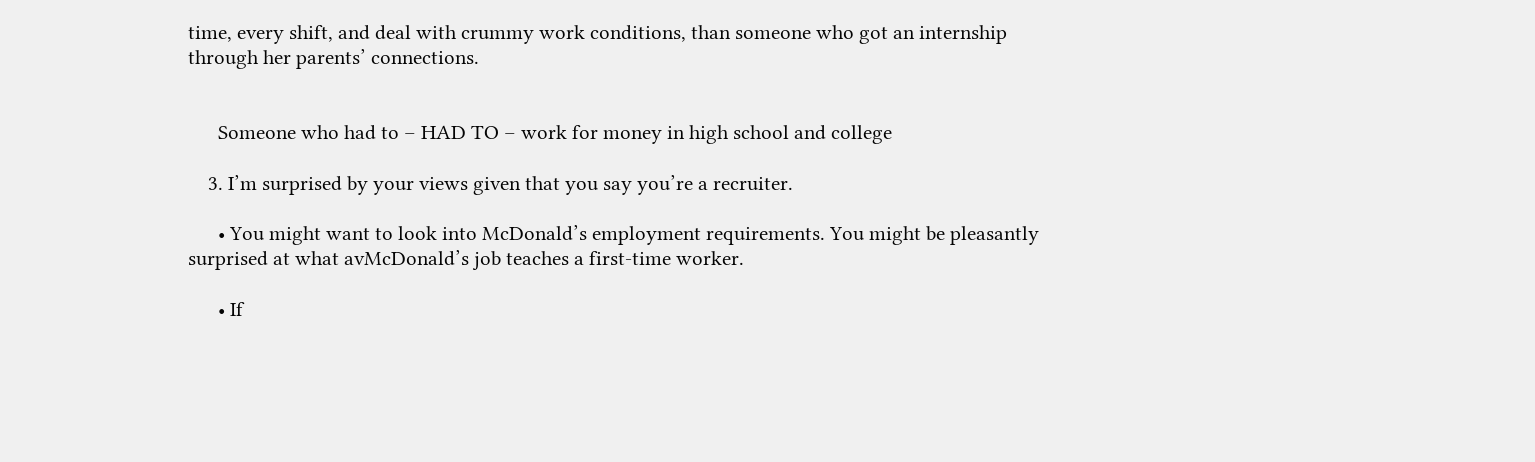time, every shift, and deal with crummy work conditions, than someone who got an internship through her parents’ connections.


      Someone who had to – HAD TO – work for money in high school and college

    3. I’m surprised by your views given that you say you’re a recruiter.

      • You might want to look into McDonald’s employment requirements. You might be pleasantly surprised at what avMcDonald’s job teaches a first-time worker.

      • If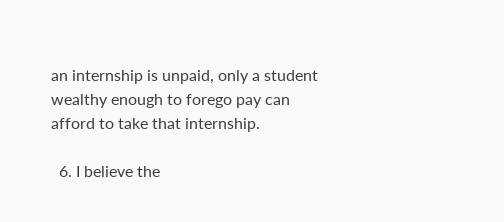an internship is unpaid, only a student wealthy enough to forego pay can afford to take that internship.

  6. I believe the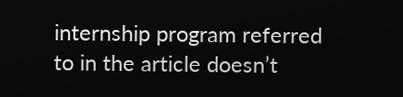internship program referred to in the article doesn’t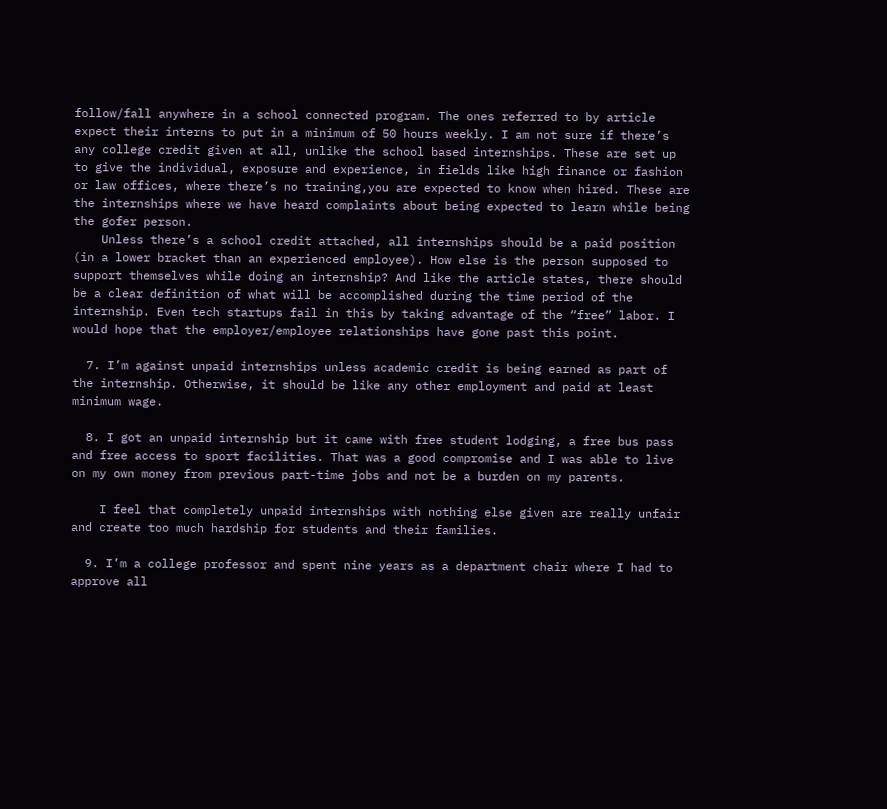follow/fall anywhere in a school connected program. The ones referred to by article expect their interns to put in a minimum of 50 hours weekly. I am not sure if there’s any college credit given at all, unlike the school based internships. These are set up to give the individual, exposure and experience, in fields like high finance or fashion or law offices, where there’s no training,you are expected to know when hired. These are the internships where we have heard complaints about being expected to learn while being the gofer person.
    Unless there’s a school credit attached, all internships should be a paid position (in a lower bracket than an experienced employee). How else is the person supposed to support themselves while doing an internship? And like the article states, there should be a clear definition of what will be accomplished during the time period of the internship. Even tech startups fail in this by taking advantage of the “free” labor. I would hope that the employer/employee relationships have gone past this point.

  7. I’m against unpaid internships unless academic credit is being earned as part of the internship. Otherwise, it should be like any other employment and paid at least minimum wage.

  8. I got an unpaid internship but it came with free student lodging, a free bus pass and free access to sport facilities. That was a good compromise and I was able to live on my own money from previous part-time jobs and not be a burden on my parents.

    I feel that completely unpaid internships with nothing else given are really unfair and create too much hardship for students and their families.

  9. I’m a college professor and spent nine years as a department chair where I had to approve all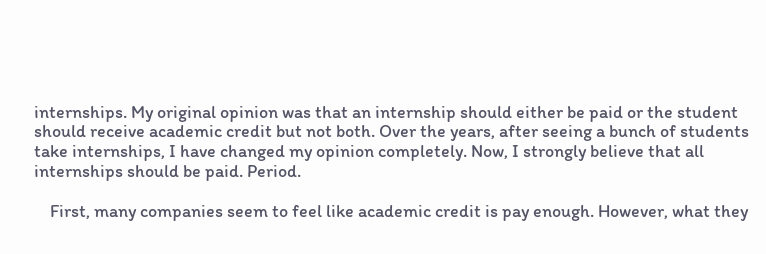internships. My original opinion was that an internship should either be paid or the student should receive academic credit but not both. Over the years, after seeing a bunch of students take internships, I have changed my opinion completely. Now, I strongly believe that all internships should be paid. Period.

    First, many companies seem to feel like academic credit is pay enough. However, what they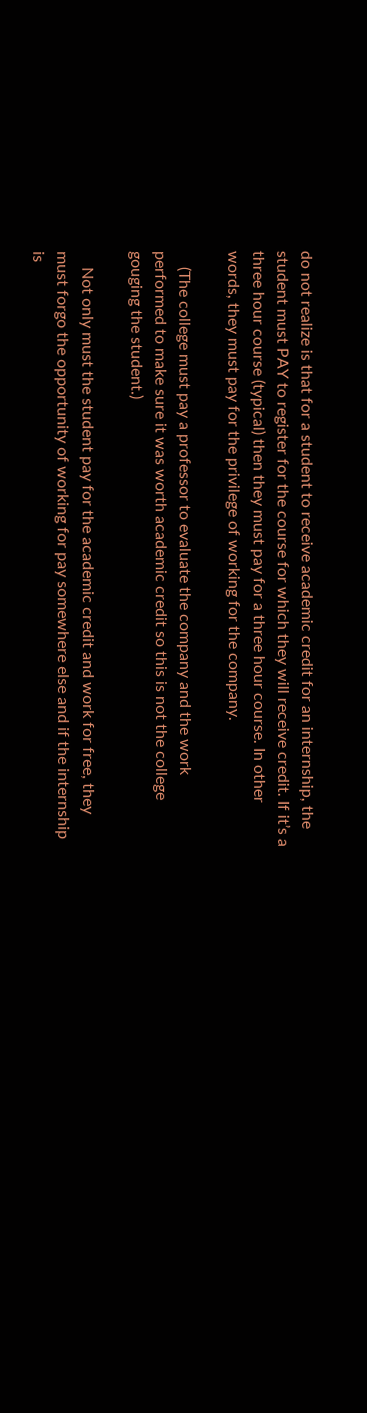do not realize is that for a student to receive academic credit for an internship, the student must PAY to register for the course for which they will receive credit. If it’s a three hour course (typical) then they must pay for a three hour course. In other words, they must pay for the privilege of working for the company.

    (The college must pay a professor to evaluate the company and the work performed to make sure it was worth academic credit so this is not the college gouging the student.)

    Not only must the student pay for the academic credit and work for free, they must forgo the opportunity of working for pay somewhere else and if the internship is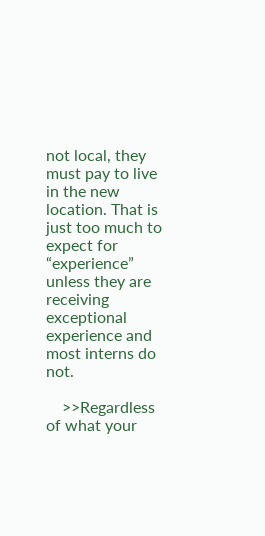not local, they must pay to live in the new location. That is just too much to expect for “experience” unless they are receiving exceptional experience and most interns do not.

    >>Regardless of what your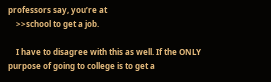professors say, you’re at
    >>school to get a job.

    I have to disagree with this as well. If the ONLY purpose of going to college is to get a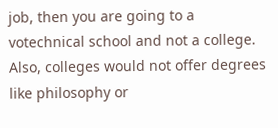job, then you are going to a votechnical school and not a college. Also, colleges would not offer degrees like philosophy or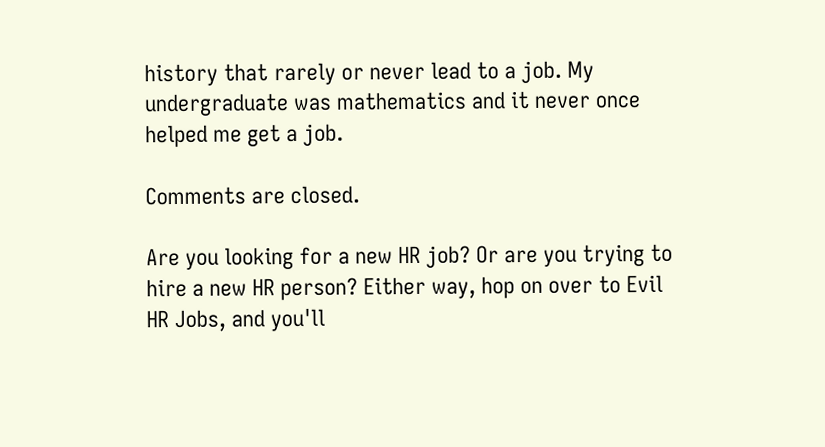history that rarely or never lead to a job. My undergraduate was mathematics and it never once helped me get a job.

Comments are closed.

Are you looking for a new HR job? Or are you trying to hire a new HR person? Either way, hop on over to Evil HR Jobs, and you'll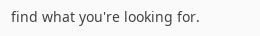find what you're looking for.